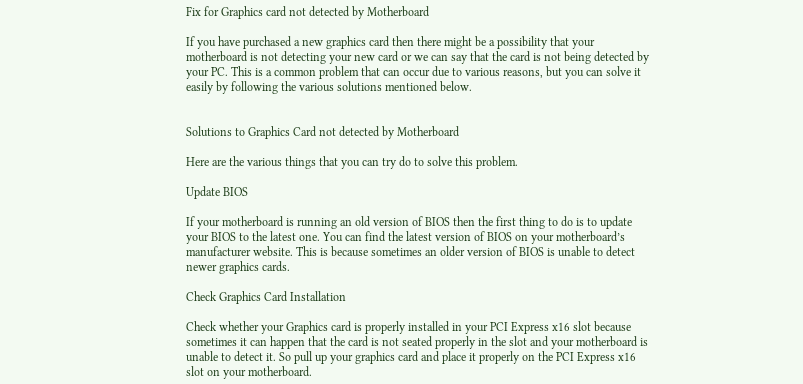Fix for Graphics card not detected by Motherboard

If you have purchased a new graphics card then there might be a possibility that your motherboard is not detecting your new card or we can say that the card is not being detected by your PC. This is a common problem that can occur due to various reasons, but you can solve it easily by following the various solutions mentioned below.


Solutions to Graphics Card not detected by Motherboard

Here are the various things that you can try do to solve this problem.

Update BIOS

If your motherboard is running an old version of BIOS then the first thing to do is to update your BIOS to the latest one. You can find the latest version of BIOS on your motherboard’s manufacturer website. This is because sometimes an older version of BIOS is unable to detect newer graphics cards.

Check Graphics Card Installation

Check whether your Graphics card is properly installed in your PCI Express x16 slot because sometimes it can happen that the card is not seated properly in the slot and your motherboard is unable to detect it. So pull up your graphics card and place it properly on the PCI Express x16 slot on your motherboard.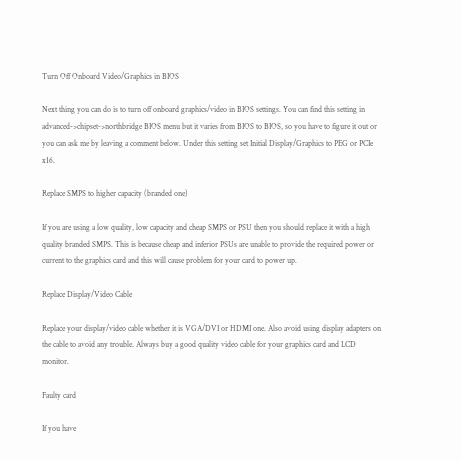Turn Off Onboard Video/Graphics in BIOS

Next thing you can do is to turn off onboard graphics/video in BIOS settings. You can find this setting in advanced->chipset->northbridge BIOS menu but it varies from BIOS to BIOS, so you have to figure it out or you can ask me by leaving a comment below. Under this setting set Initial Display/Graphics to PEG or PCIe x16.

Replace SMPS to higher capacity (branded one)

If you are using a low quality, low capacity and cheap SMPS or PSU then you should replace it with a high quality branded SMPS. This is because cheap and inferior PSUs are unable to provide the required power or current to the graphics card and this will cause problem for your card to power up.

Replace Display/Video Cable

Replace your display/video cable whether it is VGA/DVI or HDMI one. Also avoid using display adapters on the cable to avoid any trouble. Always buy a good quality video cable for your graphics card and LCD monitor.

Faulty card

If you have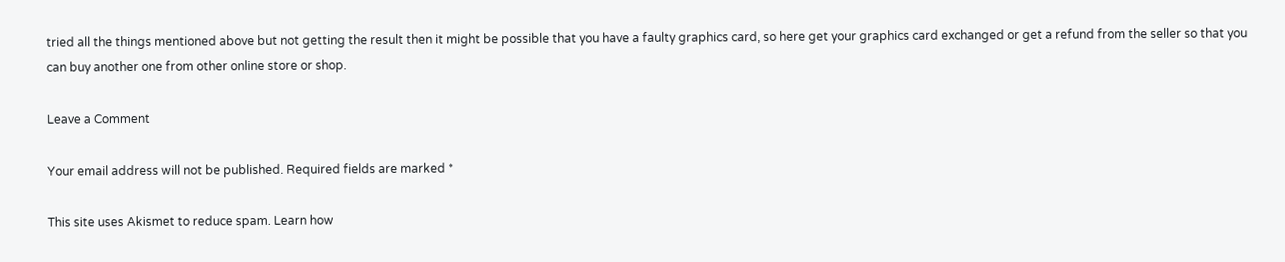tried all the things mentioned above but not getting the result then it might be possible that you have a faulty graphics card, so here get your graphics card exchanged or get a refund from the seller so that you can buy another one from other online store or shop.

Leave a Comment

Your email address will not be published. Required fields are marked *

This site uses Akismet to reduce spam. Learn how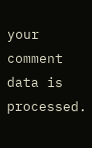your comment data is processed.